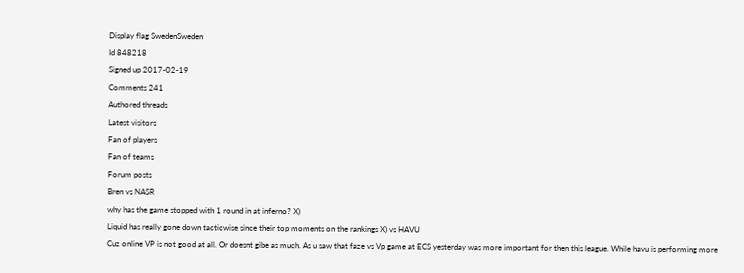Display flag SwedenSweden
Id 848218
Signed up 2017-02-19
Comments 241
Authored threads
Latest visitors
Fan of players
Fan of teams
Forum posts
Bren vs NASR
why has the game stopped with 1 round in at inferno? X)
Liquid has really gone down tacticwise since their top moments on the rankings X) vs HAVU
Cuz online VP is not good at all. Or doesnt gibe as much. As u saw that faze vs Vp game at ECS yesterday was more important for then this league. While havu is performing more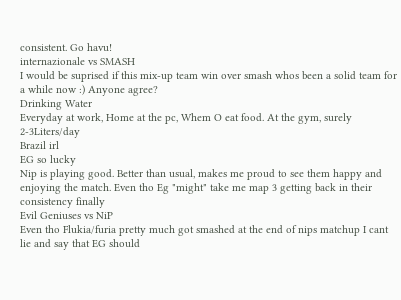consistent. Go havu!
internazionale vs SMASH
I would be suprised if this mix-up team win over smash whos been a solid team for a while now :) Anyone agree?
Drinking Water
Everyday at work, Home at the pc, Whem O eat food. At the gym, surely 2-3Liters/day
Brazil irl
EG so lucky
Nip is playing good. Better than usual, makes me proud to see them happy and enjoying the match. Even tho Eg "might" take me map 3 getting back in their consistency finally
Evil Geniuses vs NiP
Even tho Flukia/furia pretty much got smashed at the end of nips matchup I cant lie and say that EG should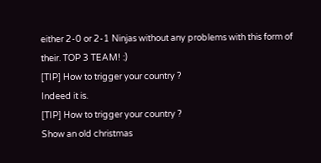either 2-0 or 2-1 Ninjas without any problems with this form of their. TOP 3 TEAM! :)
[TIP] How to trigger your country ?
Indeed it is.
[TIP] How to trigger your country ?
Show an old christmas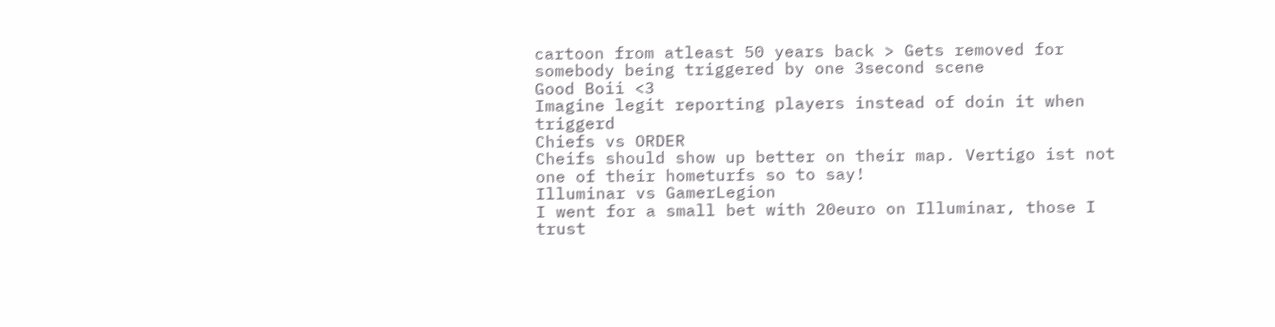cartoon from atleast 50 years back > Gets removed for somebody being triggered by one 3second scene
Good Boii <3
Imagine legit reporting players instead of doin it when triggerd
Chiefs vs ORDER
Cheifs should show up better on their map. Vertigo ist not one of their hometurfs so to say!
Illuminar vs GamerLegion
I went for a small bet with 20euro on Illuminar, those I trust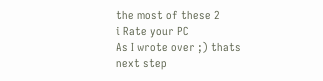the most of these 2
i Rate your PC
As I wrote over ;) thats next step